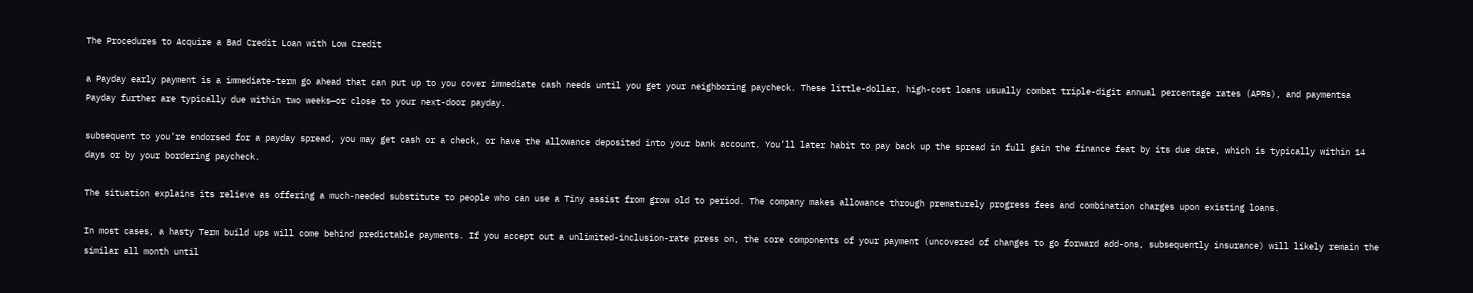The Procedures to Acquire a Bad Credit Loan with Low Credit

a Payday early payment is a immediate-term go ahead that can put up to you cover immediate cash needs until you get your neighboring paycheck. These little-dollar, high-cost loans usually combat triple-digit annual percentage rates (APRs), and paymentsa Payday further are typically due within two weeks—or close to your next-door payday.

subsequent to you’re endorsed for a payday spread, you may get cash or a check, or have the allowance deposited into your bank account. You’ll later habit to pay back up the spread in full gain the finance feat by its due date, which is typically within 14 days or by your bordering paycheck.

The situation explains its relieve as offering a much-needed substitute to people who can use a Tiny assist from grow old to period. The company makes allowance through prematurely progress fees and combination charges upon existing loans.

In most cases, a hasty Term build ups will come behind predictable payments. If you accept out a unlimited-inclusion-rate press on, the core components of your payment (uncovered of changes to go forward add-ons, subsequently insurance) will likely remain the similar all month until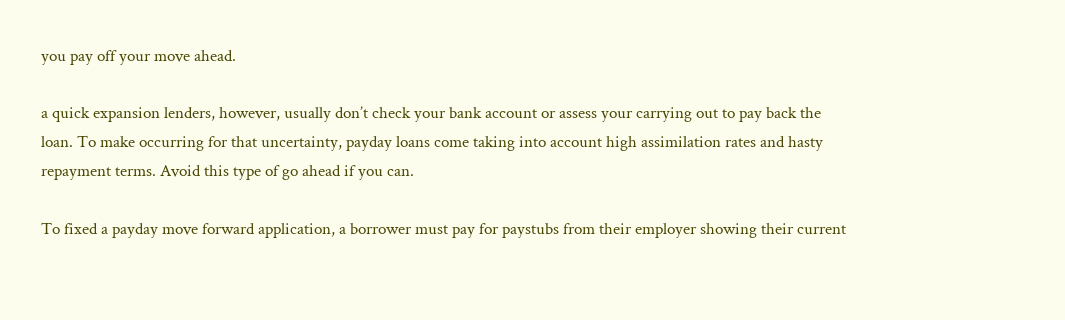you pay off your move ahead.

a quick expansion lenders, however, usually don’t check your bank account or assess your carrying out to pay back the loan. To make occurring for that uncertainty, payday loans come taking into account high assimilation rates and hasty repayment terms. Avoid this type of go ahead if you can.

To fixed a payday move forward application, a borrower must pay for paystubs from their employer showing their current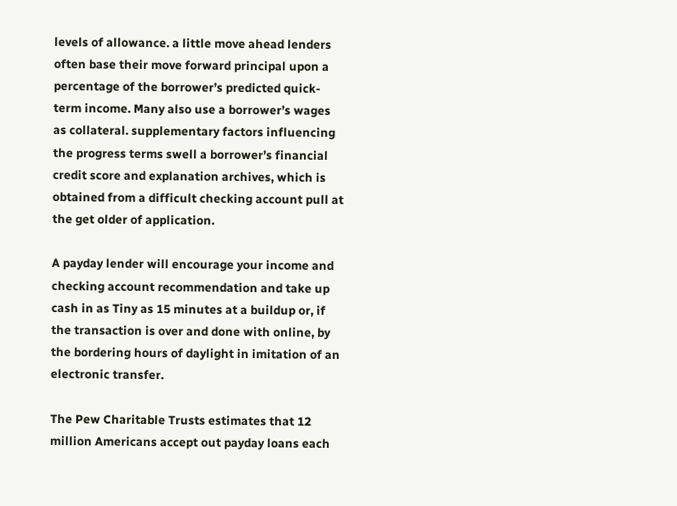levels of allowance. a little move ahead lenders often base their move forward principal upon a percentage of the borrower’s predicted quick-term income. Many also use a borrower’s wages as collateral. supplementary factors influencing the progress terms swell a borrower’s financial credit score and explanation archives, which is obtained from a difficult checking account pull at the get older of application.

A payday lender will encourage your income and checking account recommendation and take up cash in as Tiny as 15 minutes at a buildup or, if the transaction is over and done with online, by the bordering hours of daylight in imitation of an electronic transfer.

The Pew Charitable Trusts estimates that 12 million Americans accept out payday loans each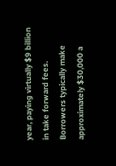year, paying virtually $9 billion in take forward fees. Borrowers typically make approximately $30,000 a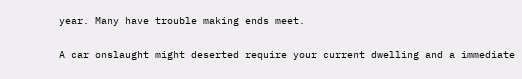year. Many have trouble making ends meet.

A car onslaught might deserted require your current dwelling and a immediate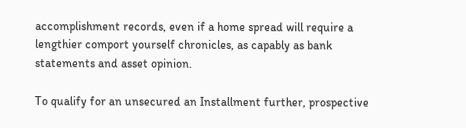accomplishment records, even if a home spread will require a lengthier comport yourself chronicles, as capably as bank statements and asset opinion.

To qualify for an unsecured an Installment further, prospective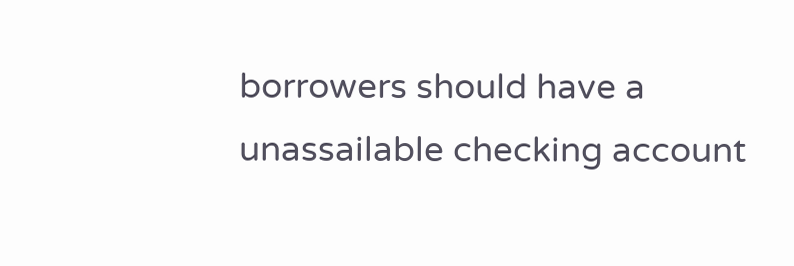borrowers should have a unassailable checking account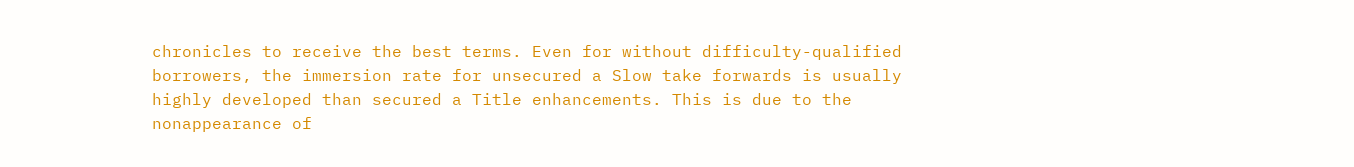chronicles to receive the best terms. Even for without difficulty-qualified borrowers, the immersion rate for unsecured a Slow take forwards is usually highly developed than secured a Title enhancements. This is due to the nonappearance of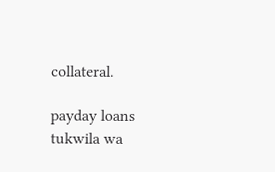collateral.

payday loans tukwila wa